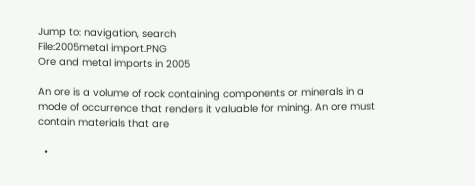Jump to: navigation, search
File:2005metal import.PNG
Ore and metal imports in 2005

An ore is a volume of rock containing components or minerals in a mode of occurrence that renders it valuable for mining. An ore must contain materials that are

  •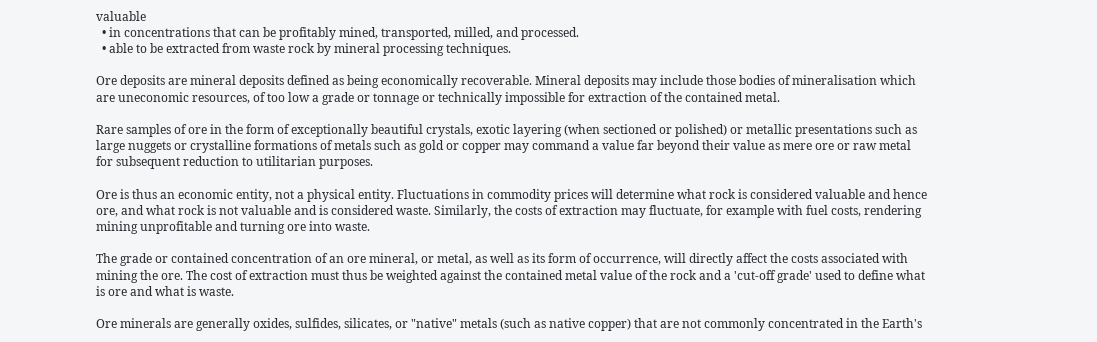valuable
  • in concentrations that can be profitably mined, transported, milled, and processed.
  • able to be extracted from waste rock by mineral processing techniques.

Ore deposits are mineral deposits defined as being economically recoverable. Mineral deposits may include those bodies of mineralisation which are uneconomic resources, of too low a grade or tonnage or technically impossible for extraction of the contained metal.

Rare samples of ore in the form of exceptionally beautiful crystals, exotic layering (when sectioned or polished) or metallic presentations such as large nuggets or crystalline formations of metals such as gold or copper may command a value far beyond their value as mere ore or raw metal for subsequent reduction to utilitarian purposes.

Ore is thus an economic entity, not a physical entity. Fluctuations in commodity prices will determine what rock is considered valuable and hence ore, and what rock is not valuable and is considered waste. Similarly, the costs of extraction may fluctuate, for example with fuel costs, rendering mining unprofitable and turning ore into waste.

The grade or contained concentration of an ore mineral, or metal, as well as its form of occurrence, will directly affect the costs associated with mining the ore. The cost of extraction must thus be weighted against the contained metal value of the rock and a 'cut-off grade' used to define what is ore and what is waste.

Ore minerals are generally oxides, sulfides, silicates, or "native" metals (such as native copper) that are not commonly concentrated in the Earth's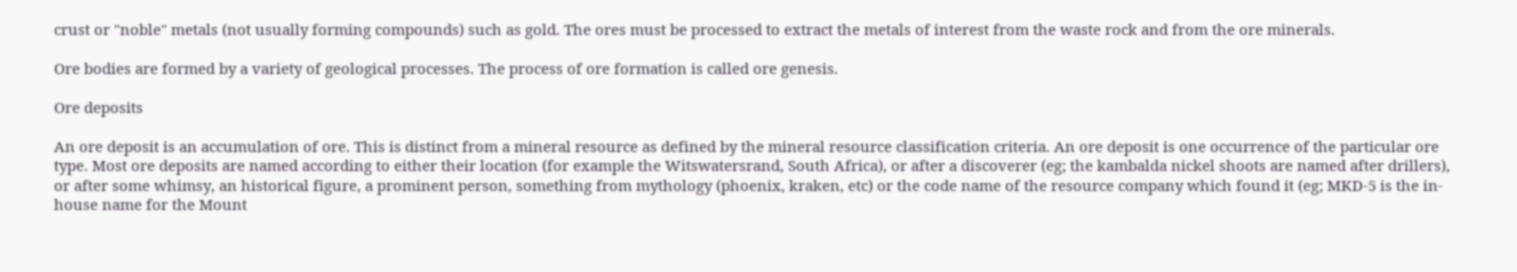crust or "noble" metals (not usually forming compounds) such as gold. The ores must be processed to extract the metals of interest from the waste rock and from the ore minerals.

Ore bodies are formed by a variety of geological processes. The process of ore formation is called ore genesis.

Ore deposits

An ore deposit is an accumulation of ore. This is distinct from a mineral resource as defined by the mineral resource classification criteria. An ore deposit is one occurrence of the particular ore type. Most ore deposits are named according to either their location (for example the Witswatersrand, South Africa), or after a discoverer (eg; the kambalda nickel shoots are named after drillers), or after some whimsy, an historical figure, a prominent person, something from mythology (phoenix, kraken, etc) or the code name of the resource company which found it (eg; MKD-5 is the in-house name for the Mount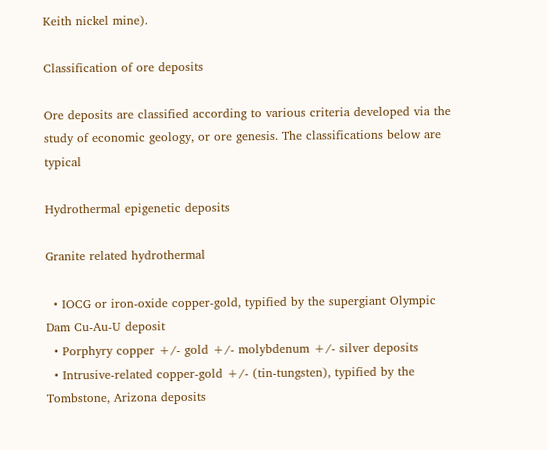Keith nickel mine).

Classification of ore deposits

Ore deposits are classified according to various criteria developed via the study of economic geology, or ore genesis. The classifications below are typical

Hydrothermal epigenetic deposits

Granite related hydrothermal

  • IOCG or iron-oxide copper-gold, typified by the supergiant Olympic Dam Cu-Au-U deposit
  • Porphyry copper +/- gold +/- molybdenum +/- silver deposits
  • Intrusive-related copper-gold +/- (tin-tungsten), typified by the Tombstone, Arizona deposits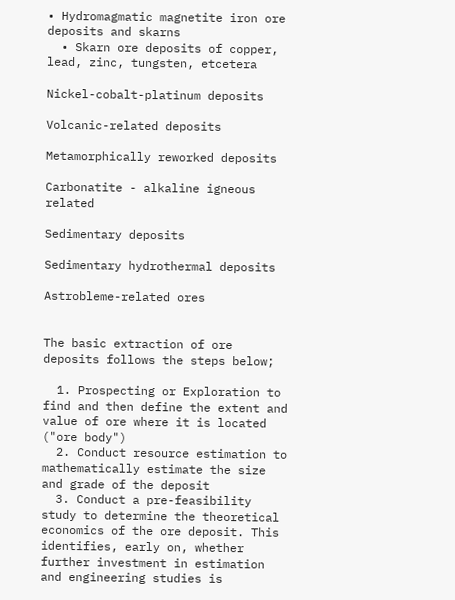• Hydromagmatic magnetite iron ore deposits and skarns
  • Skarn ore deposits of copper, lead, zinc, tungsten, etcetera

Nickel-cobalt-platinum deposits

Volcanic-related deposits

Metamorphically reworked deposits

Carbonatite - alkaline igneous related

Sedimentary deposits

Sedimentary hydrothermal deposits

Astrobleme-related ores


The basic extraction of ore deposits follows the steps below;

  1. Prospecting or Exploration to find and then define the extent and value of ore where it is located ("ore body")
  2. Conduct resource estimation to mathematically estimate the size and grade of the deposit
  3. Conduct a pre-feasibility study to determine the theoretical economics of the ore deposit. This identifies, early on, whether further investment in estimation and engineering studies is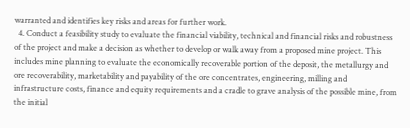warranted and identifies key risks and areas for further work.
  4. Conduct a feasibility study to evaluate the financial viability, technical and financial risks and robustness of the project and make a decision as whether to develop or walk away from a proposed mine project. This includes mine planning to evaluate the economically recoverable portion of the deposit, the metallurgy and ore recoverability, marketability and payability of the ore concentrates, engineering, milling and infrastructure costs, finance and equity requirements and a cradle to grave analysis of the possible mine, from the initial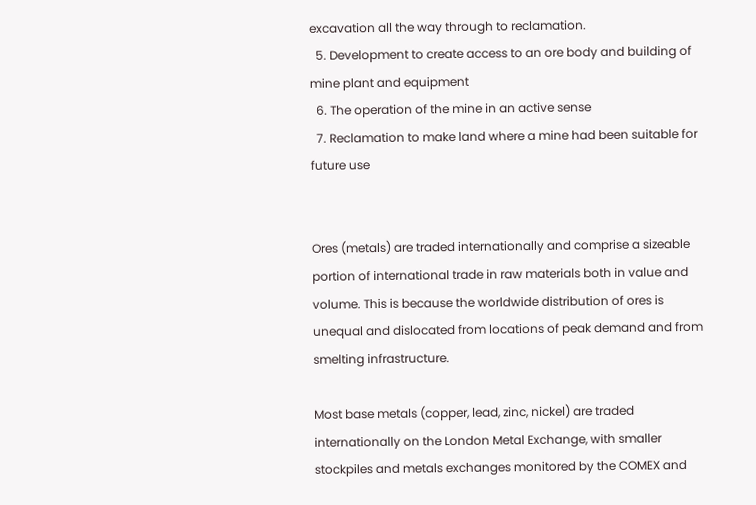excavation all the way through to reclamation.
  5. Development to create access to an ore body and building of mine plant and equipment
  6. The operation of the mine in an active sense
  7. Reclamation to make land where a mine had been suitable for future use


Ores (metals) are traded internationally and comprise a sizeable portion of international trade in raw materials both in value and volume. This is because the worldwide distribution of ores is unequal and dislocated from locations of peak demand and from smelting infrastructure.

Most base metals (copper, lead, zinc, nickel) are traded internationally on the London Metal Exchange, with smaller stockpiles and metals exchanges monitored by the COMEX and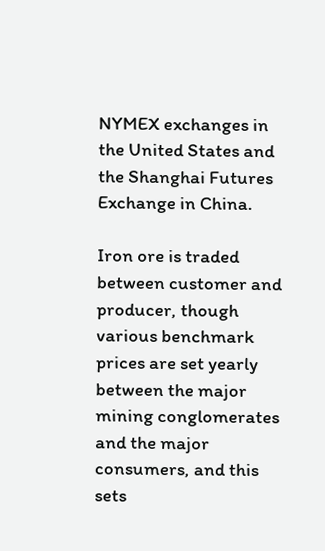NYMEX exchanges in the United States and the Shanghai Futures Exchange in China.

Iron ore is traded between customer and producer, though various benchmark prices are set yearly between the major mining conglomerates and the major consumers, and this sets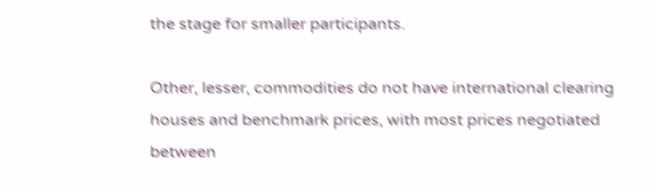the stage for smaller participants.

Other, lesser, commodities do not have international clearing houses and benchmark prices, with most prices negotiated between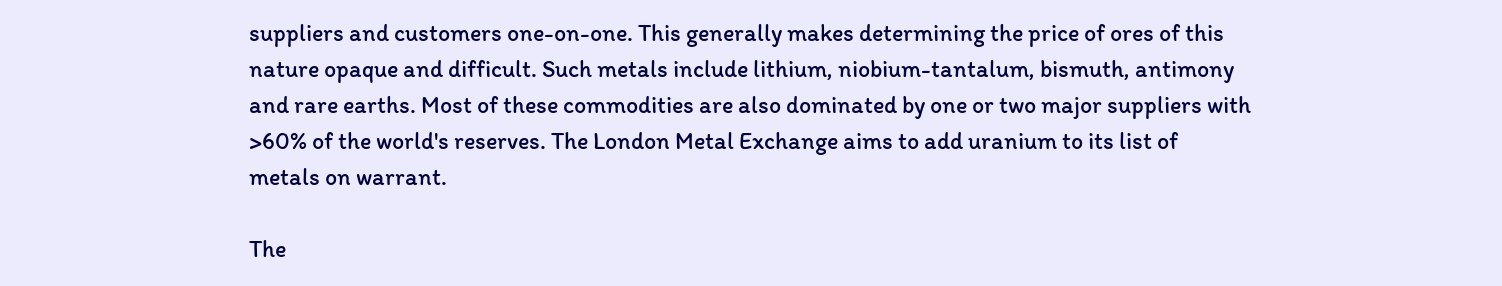suppliers and customers one-on-one. This generally makes determining the price of ores of this nature opaque and difficult. Such metals include lithium, niobium-tantalum, bismuth, antimony and rare earths. Most of these commodities are also dominated by one or two major suppliers with >60% of the world's reserves. The London Metal Exchange aims to add uranium to its list of metals on warrant.

The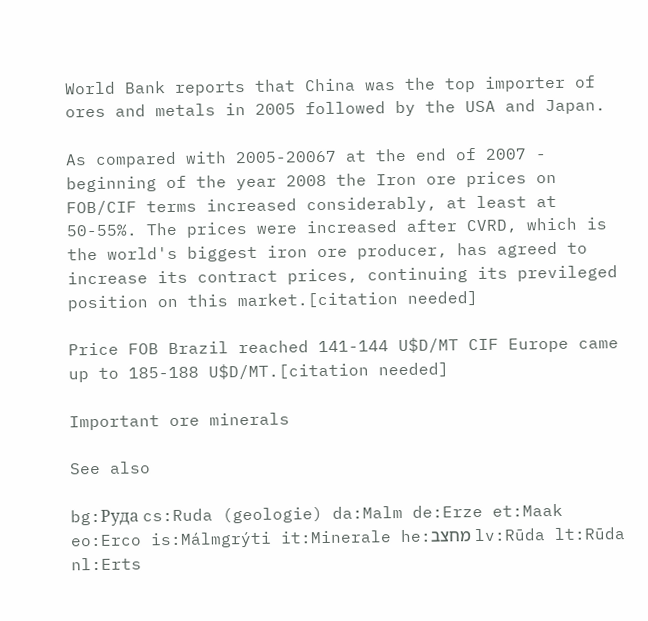World Bank reports that China was the top importer of ores and metals in 2005 followed by the USA and Japan.

As compared with 2005-20067 at the end of 2007 - beginning of the year 2008 the Iron ore prices on FOB/CIF terms increased considerably, at least at 50-55%. The prices were increased after CVRD, which is the world's biggest iron ore producer, has agreed to increase its contract prices, continuing its previleged position on this market.[citation needed]

Price FOB Brazil reached 141-144 U$D/MT CIF Europe came up to 185-188 U$D/MT.[citation needed]

Important ore minerals

See also

bg:Руда cs:Ruda (geologie) da:Malm de:Erze et:Maak eo:Erco is:Málmgrýti it:Minerale he:מחצב lv:Rūda lt:Rūda nl:Erts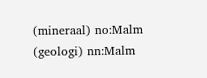(mineraal) no:Malm (geologi) nn:Malm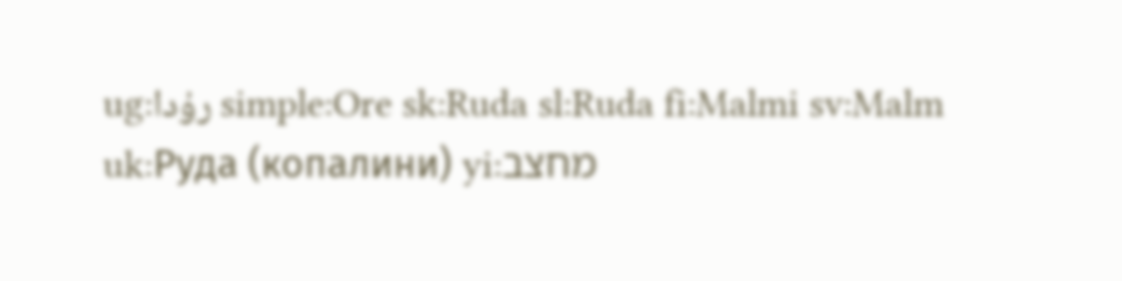ug:رۇدا simple:Ore sk:Ruda sl:Ruda fi:Malmi sv:Malm uk:Руда (копалини) yi:מחצב